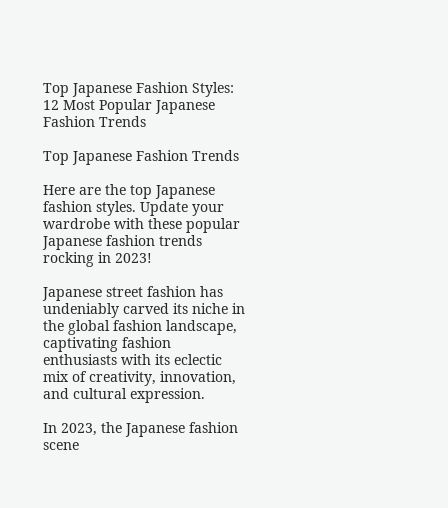Top Japanese Fashion Styles: 12 Most Popular Japanese Fashion Trends

Top Japanese Fashion Trends

Here are the top Japanese fashion styles. Update your wardrobe with these popular Japanese fashion trends rocking in 2023!

Japanese street fashion has undeniably carved its niche in the global fashion landscape, captivating fashion enthusiasts with its eclectic mix of creativity, innovation, and cultural expression.

In 2023, the Japanese fashion scene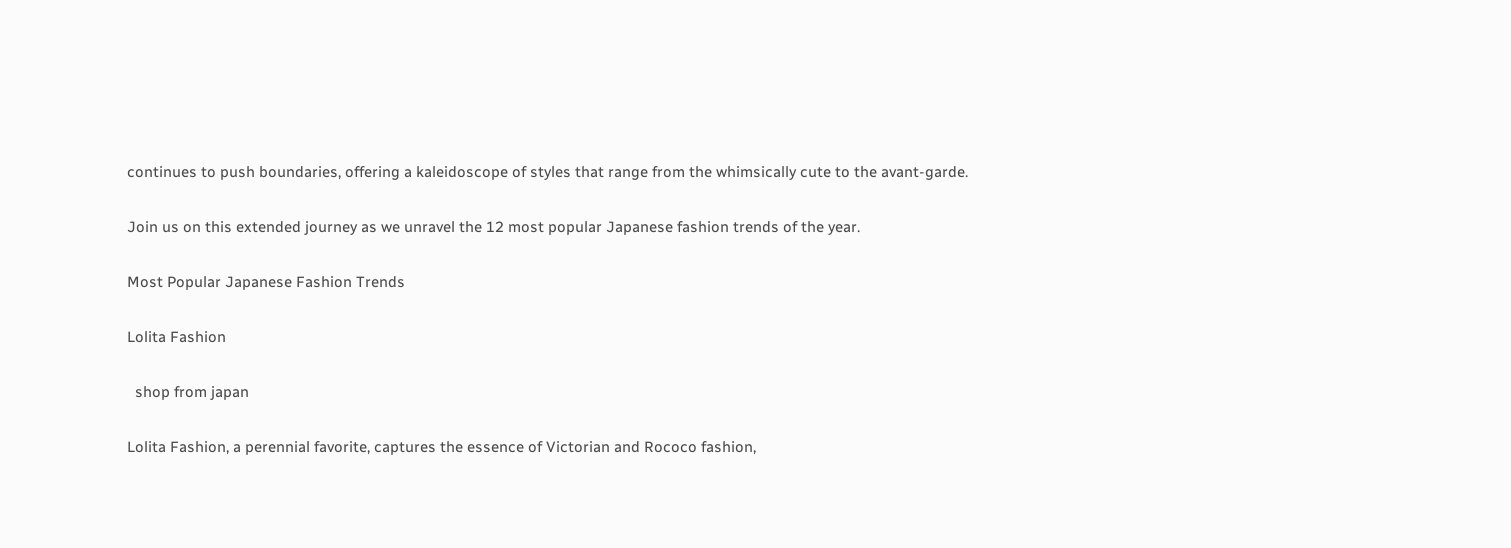continues to push boundaries, offering a kaleidoscope of styles that range from the whimsically cute to the avant-garde.

Join us on this extended journey as we unravel the 12 most popular Japanese fashion trends of the year.

Most Popular Japanese Fashion Trends

Lolita Fashion

  shop from japan

Lolita Fashion, a perennial favorite, captures the essence of Victorian and Rococo fashion,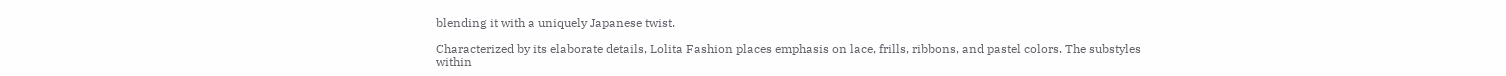blending it with a uniquely Japanese twist.

Characterized by its elaborate details, Lolita Fashion places emphasis on lace, frills, ribbons, and pastel colors. The substyles within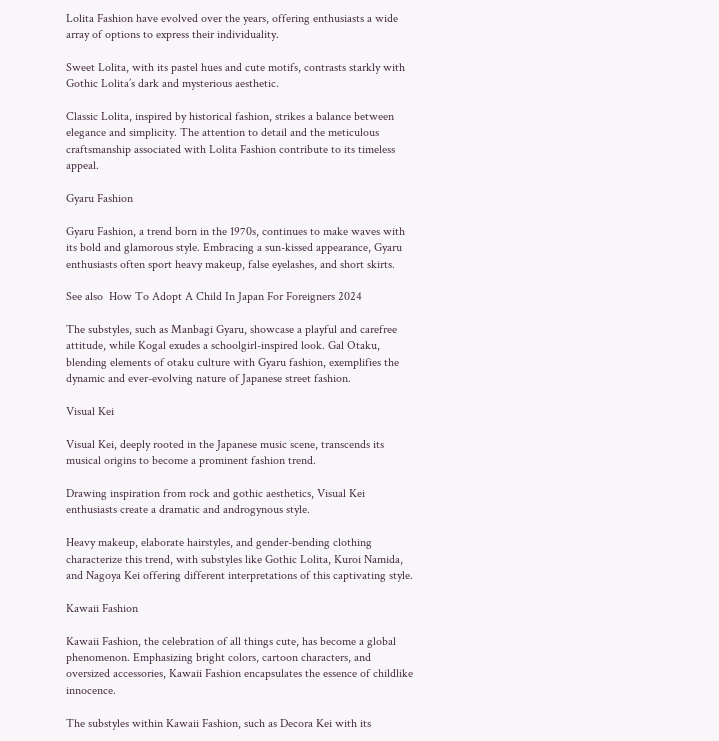Lolita Fashion have evolved over the years, offering enthusiasts a wide array of options to express their individuality.

Sweet Lolita, with its pastel hues and cute motifs, contrasts starkly with Gothic Lolita’s dark and mysterious aesthetic.

Classic Lolita, inspired by historical fashion, strikes a balance between elegance and simplicity. The attention to detail and the meticulous craftsmanship associated with Lolita Fashion contribute to its timeless appeal.

Gyaru Fashion

Gyaru Fashion, a trend born in the 1970s, continues to make waves with its bold and glamorous style. Embracing a sun-kissed appearance, Gyaru enthusiasts often sport heavy makeup, false eyelashes, and short skirts.

See also  How To Adopt A Child In Japan For Foreigners 2024

The substyles, such as Manbagi Gyaru, showcase a playful and carefree attitude, while Kogal exudes a schoolgirl-inspired look. Gal Otaku, blending elements of otaku culture with Gyaru fashion, exemplifies the dynamic and ever-evolving nature of Japanese street fashion.

Visual Kei

Visual Kei, deeply rooted in the Japanese music scene, transcends its musical origins to become a prominent fashion trend.

Drawing inspiration from rock and gothic aesthetics, Visual Kei enthusiasts create a dramatic and androgynous style.

Heavy makeup, elaborate hairstyles, and gender-bending clothing characterize this trend, with substyles like Gothic Lolita, Kuroi Namida, and Nagoya Kei offering different interpretations of this captivating style.

Kawaii Fashion

Kawaii Fashion, the celebration of all things cute, has become a global phenomenon. Emphasizing bright colors, cartoon characters, and oversized accessories, Kawaii Fashion encapsulates the essence of childlike innocence.

The substyles within Kawaii Fashion, such as Decora Kei with its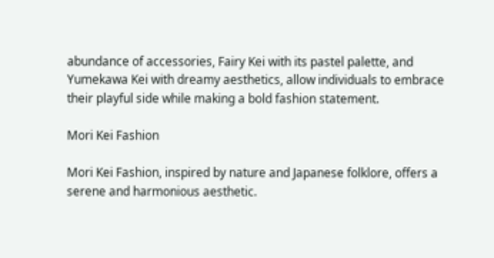abundance of accessories, Fairy Kei with its pastel palette, and Yumekawa Kei with dreamy aesthetics, allow individuals to embrace their playful side while making a bold fashion statement.

Mori Kei Fashion

Mori Kei Fashion, inspired by nature and Japanese folklore, offers a serene and harmonious aesthetic.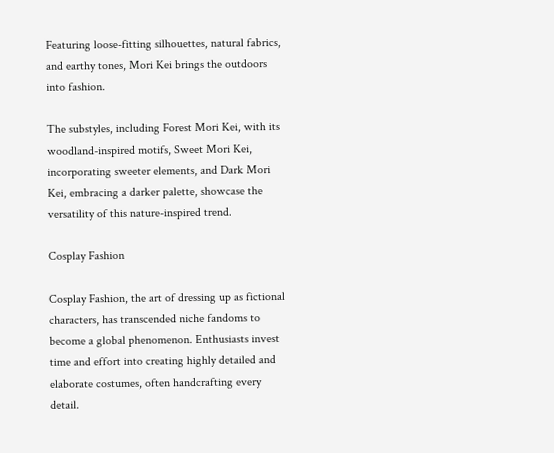Featuring loose-fitting silhouettes, natural fabrics, and earthy tones, Mori Kei brings the outdoors into fashion.

The substyles, including Forest Mori Kei, with its woodland-inspired motifs, Sweet Mori Kei, incorporating sweeter elements, and Dark Mori Kei, embracing a darker palette, showcase the versatility of this nature-inspired trend.

Cosplay Fashion

Cosplay Fashion, the art of dressing up as fictional characters, has transcended niche fandoms to become a global phenomenon. Enthusiasts invest time and effort into creating highly detailed and elaborate costumes, often handcrafting every detail.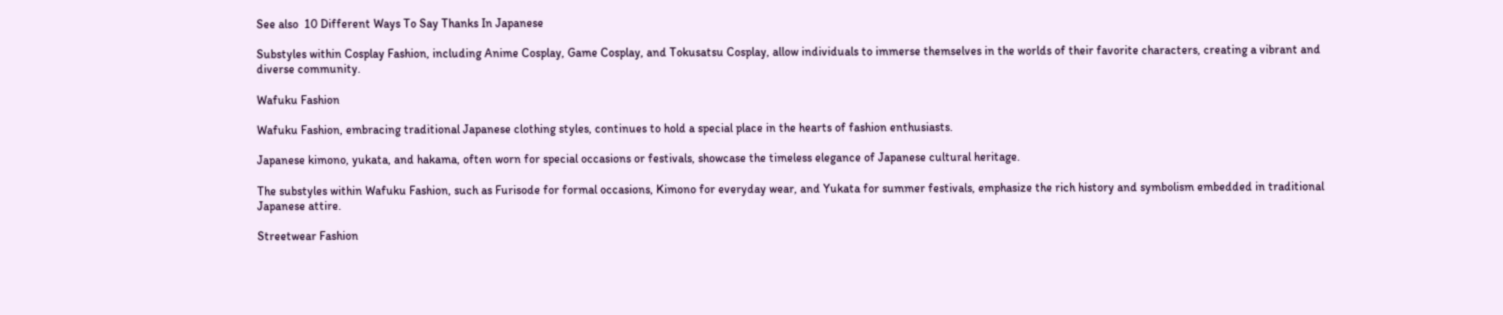See also  10 Different Ways To Say Thanks In Japanese

Substyles within Cosplay Fashion, including Anime Cosplay, Game Cosplay, and Tokusatsu Cosplay, allow individuals to immerse themselves in the worlds of their favorite characters, creating a vibrant and diverse community.

Wafuku Fashion

Wafuku Fashion, embracing traditional Japanese clothing styles, continues to hold a special place in the hearts of fashion enthusiasts.

Japanese kimono, yukata, and hakama, often worn for special occasions or festivals, showcase the timeless elegance of Japanese cultural heritage.

The substyles within Wafuku Fashion, such as Furisode for formal occasions, Kimono for everyday wear, and Yukata for summer festivals, emphasize the rich history and symbolism embedded in traditional Japanese attire.

Streetwear Fashion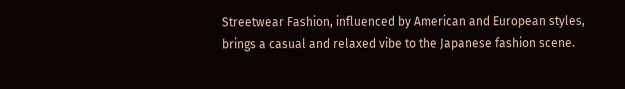Streetwear Fashion, influenced by American and European styles, brings a casual and relaxed vibe to the Japanese fashion scene.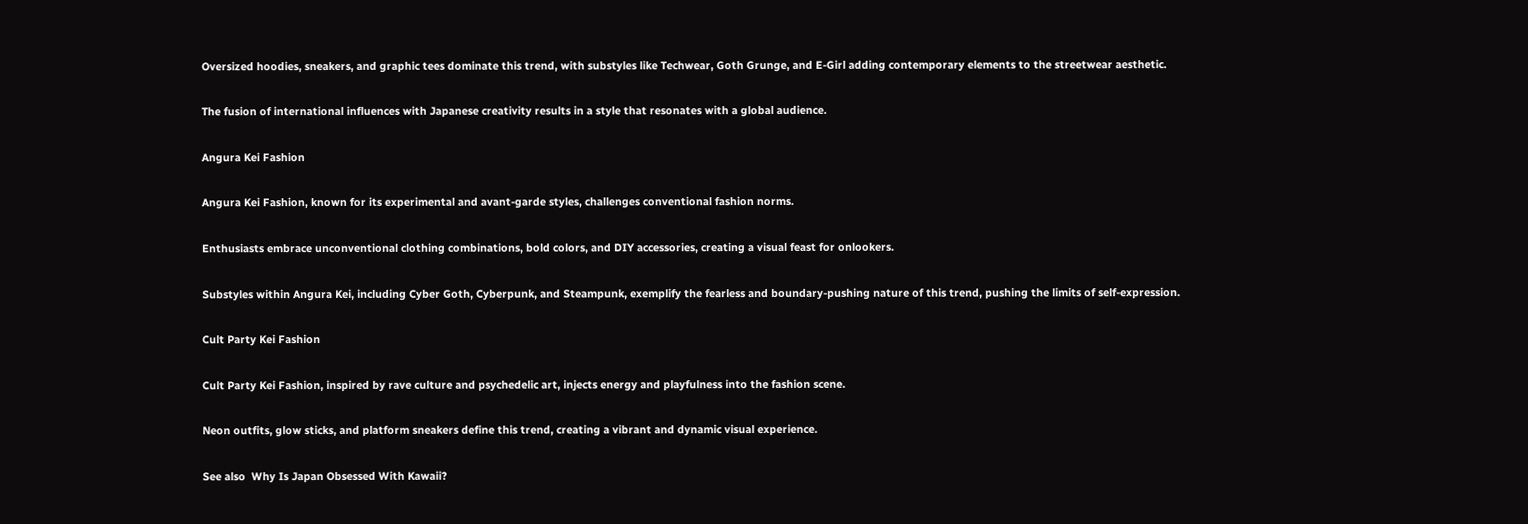Oversized hoodies, sneakers, and graphic tees dominate this trend, with substyles like Techwear, Goth Grunge, and E-Girl adding contemporary elements to the streetwear aesthetic.

The fusion of international influences with Japanese creativity results in a style that resonates with a global audience.

Angura Kei Fashion

Angura Kei Fashion, known for its experimental and avant-garde styles, challenges conventional fashion norms.

Enthusiasts embrace unconventional clothing combinations, bold colors, and DIY accessories, creating a visual feast for onlookers.

Substyles within Angura Kei, including Cyber Goth, Cyberpunk, and Steampunk, exemplify the fearless and boundary-pushing nature of this trend, pushing the limits of self-expression.

Cult Party Kei Fashion

Cult Party Kei Fashion, inspired by rave culture and psychedelic art, injects energy and playfulness into the fashion scene.

Neon outfits, glow sticks, and platform sneakers define this trend, creating a vibrant and dynamic visual experience.

See also  Why Is Japan Obsessed With Kawaii?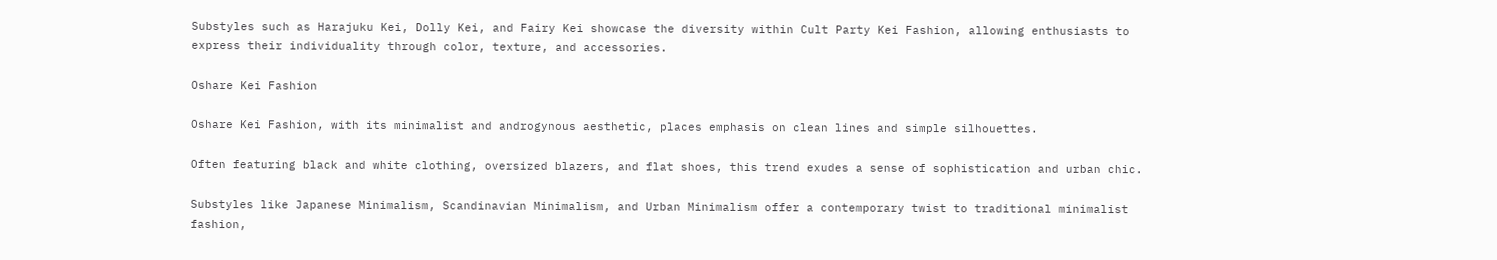Substyles such as Harajuku Kei, Dolly Kei, and Fairy Kei showcase the diversity within Cult Party Kei Fashion, allowing enthusiasts to express their individuality through color, texture, and accessories.

Oshare Kei Fashion

Oshare Kei Fashion, with its minimalist and androgynous aesthetic, places emphasis on clean lines and simple silhouettes.

Often featuring black and white clothing, oversized blazers, and flat shoes, this trend exudes a sense of sophistication and urban chic.

Substyles like Japanese Minimalism, Scandinavian Minimalism, and Urban Minimalism offer a contemporary twist to traditional minimalist fashion,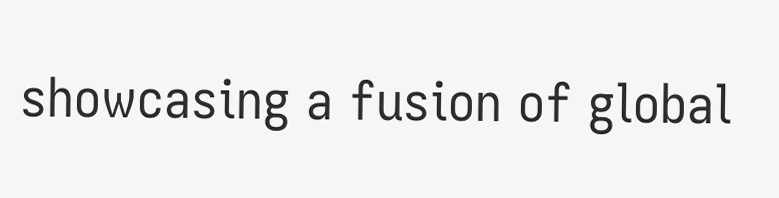showcasing a fusion of global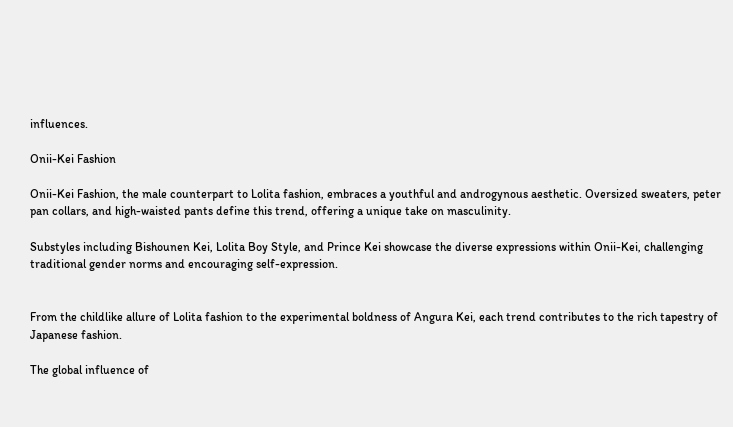influences.

Onii-Kei Fashion

Onii-Kei Fashion, the male counterpart to Lolita fashion, embraces a youthful and androgynous aesthetic. Oversized sweaters, peter pan collars, and high-waisted pants define this trend, offering a unique take on masculinity.

Substyles including Bishounen Kei, Lolita Boy Style, and Prince Kei showcase the diverse expressions within Onii-Kei, challenging traditional gender norms and encouraging self-expression.


From the childlike allure of Lolita fashion to the experimental boldness of Angura Kei, each trend contributes to the rich tapestry of Japanese fashion.

The global influence of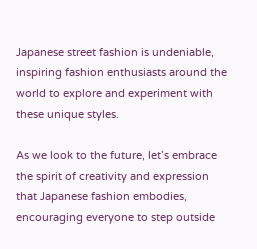Japanese street fashion is undeniable, inspiring fashion enthusiasts around the world to explore and experiment with these unique styles.

As we look to the future, let’s embrace the spirit of creativity and expression that Japanese fashion embodies, encouraging everyone to step outside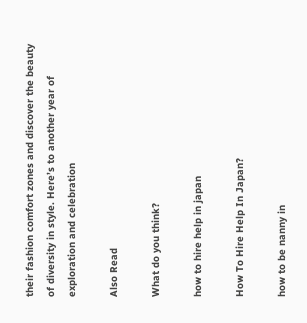their fashion comfort zones and discover the beauty of diversity in style. Here’s to another year of exploration and celebration

Also Read

What do you think?

how to hire help in japan

How To Hire Help In Japan?

how to be nanny in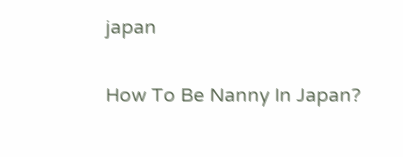japan

How To Be Nanny In Japan?